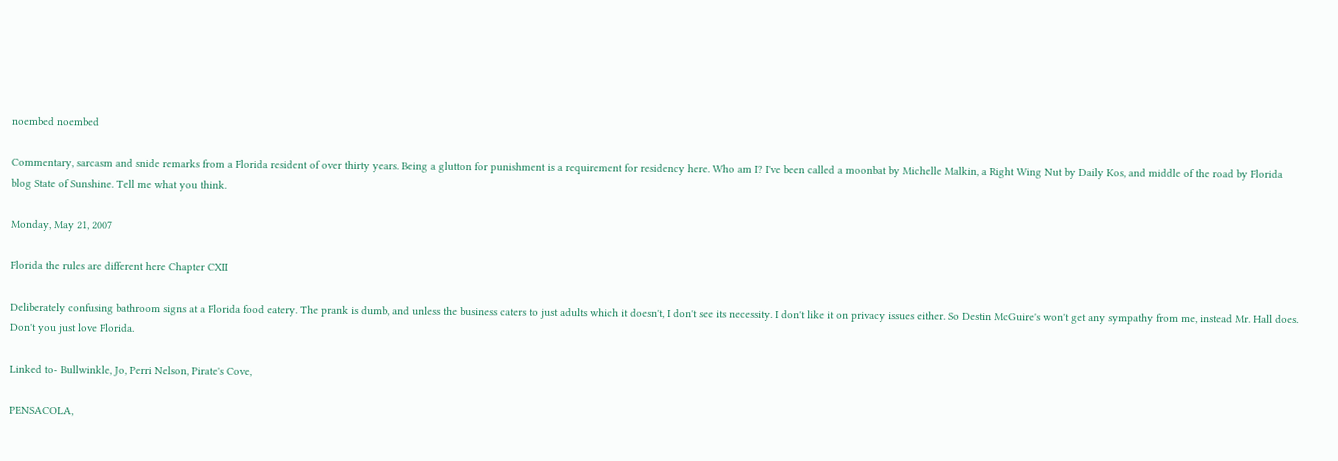noembed noembed

Commentary, sarcasm and snide remarks from a Florida resident of over thirty years. Being a glutton for punishment is a requirement for residency here. Who am I? I've been called a moonbat by Michelle Malkin, a Right Wing Nut by Daily Kos, and middle of the road by Florida blog State of Sunshine. Tell me what you think.

Monday, May 21, 2007

Florida the rules are different here Chapter CXII

Deliberately confusing bathroom signs at a Florida food eatery. The prank is dumb, and unless the business caters to just adults which it doesn't, I don't see its necessity. I don't like it on privacy issues either. So Destin McGuire's won't get any sympathy from me, instead Mr. Hall does. Don't you just love Florida.

Linked to- Bullwinkle, Jo, Perri Nelson, Pirate's Cove,

PENSACOLA,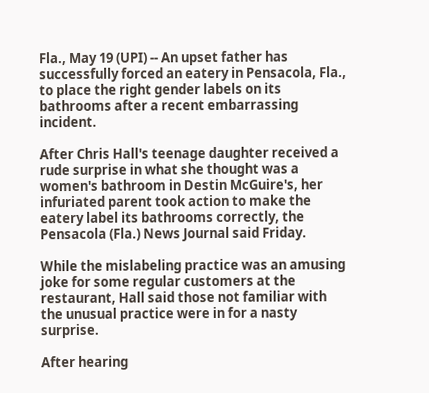Fla., May 19 (UPI) -- An upset father has successfully forced an eatery in Pensacola, Fla., to place the right gender labels on its bathrooms after a recent embarrassing incident.

After Chris Hall's teenage daughter received a rude surprise in what she thought was a women's bathroom in Destin McGuire's, her infuriated parent took action to make the eatery label its bathrooms correctly, the Pensacola (Fla.) News Journal said Friday.

While the mislabeling practice was an amusing joke for some regular customers at the restaurant, Hall said those not familiar with the unusual practice were in for a nasty surprise.

After hearing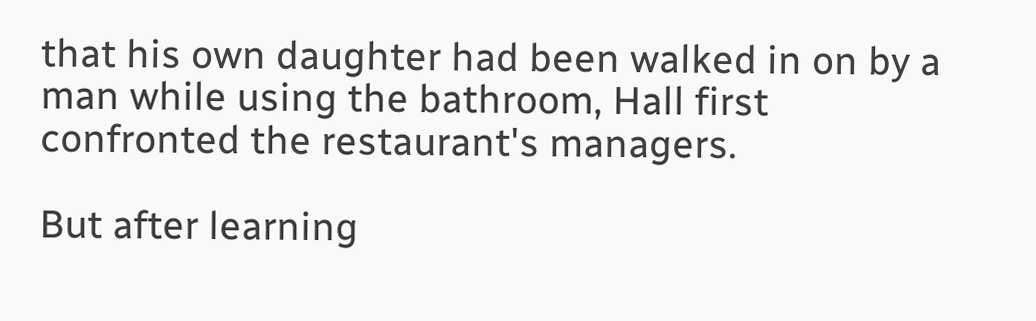that his own daughter had been walked in on by a man while using the bathroom, Hall first confronted the restaurant's managers.

But after learning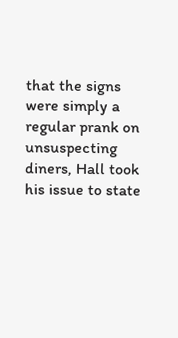that the signs were simply a regular prank on unsuspecting diners, Hall took his issue to state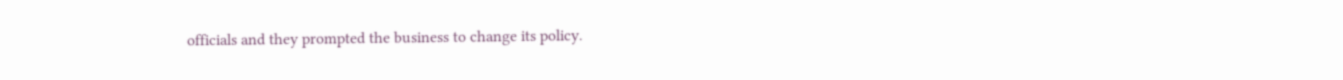officials and they prompted the business to change its policy.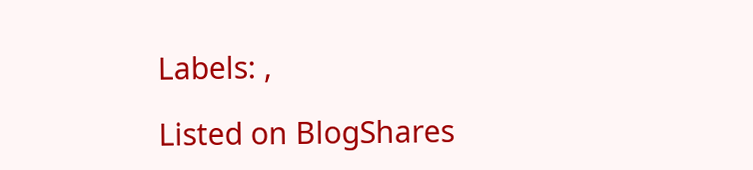Labels: ,

Listed on BlogShares